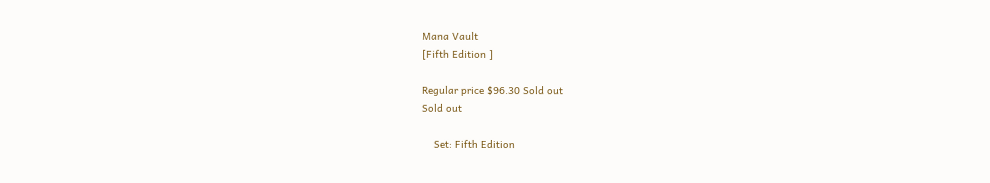Mana Vault
[Fifth Edition ]

Regular price $96.30 Sold out
Sold out

    Set: Fifth Edition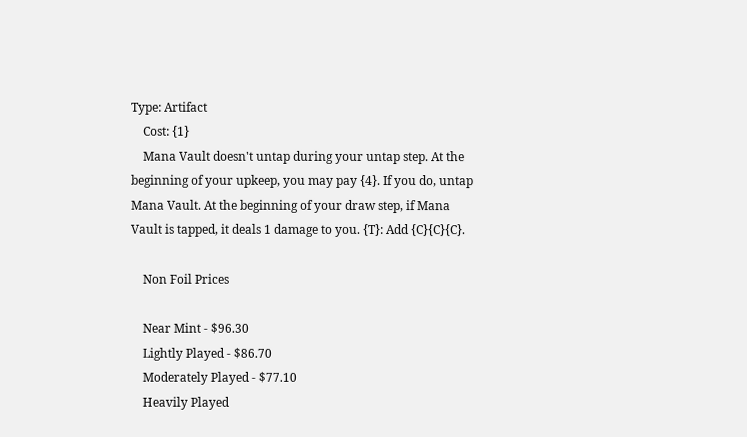Type: Artifact
    Cost: {1}
    Mana Vault doesn't untap during your untap step. At the beginning of your upkeep, you may pay {4}. If you do, untap Mana Vault. At the beginning of your draw step, if Mana Vault is tapped, it deals 1 damage to you. {T}: Add {C}{C}{C}.

    Non Foil Prices

    Near Mint - $96.30
    Lightly Played - $86.70
    Moderately Played - $77.10
    Heavily Played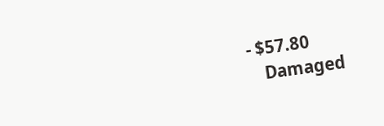- $57.80
    Damaged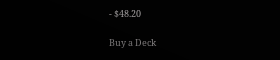- $48.20

Buy a Deck